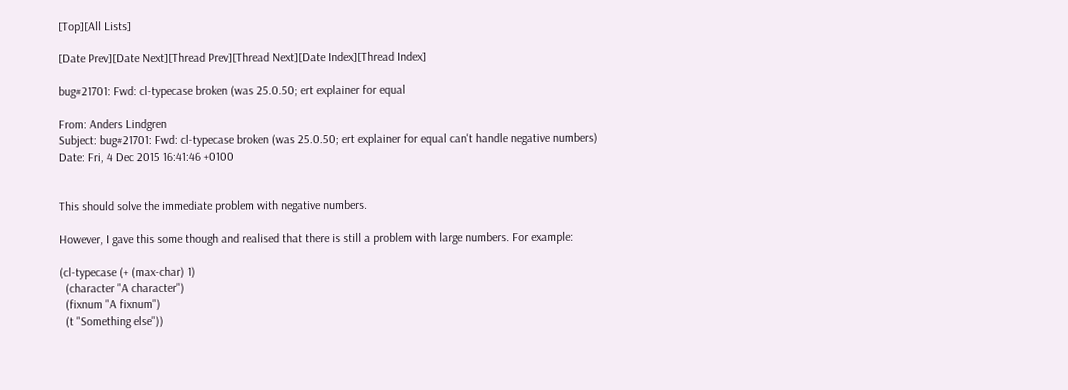[Top][All Lists]

[Date Prev][Date Next][Thread Prev][Thread Next][Date Index][Thread Index]

bug#21701: Fwd: cl-typecase broken (was 25.0.50; ert explainer for equal

From: Anders Lindgren
Subject: bug#21701: Fwd: cl-typecase broken (was 25.0.50; ert explainer for equal can't handle negative numbers)
Date: Fri, 4 Dec 2015 16:41:46 +0100


This should solve the immediate problem with negative numbers.

However, I gave this some though and realised that there is still a problem with large numbers. For example:

(cl-typecase (+ (max-char) 1)
  (character "A character")
  (fixnum "A fixnum")
  (t "Something else"))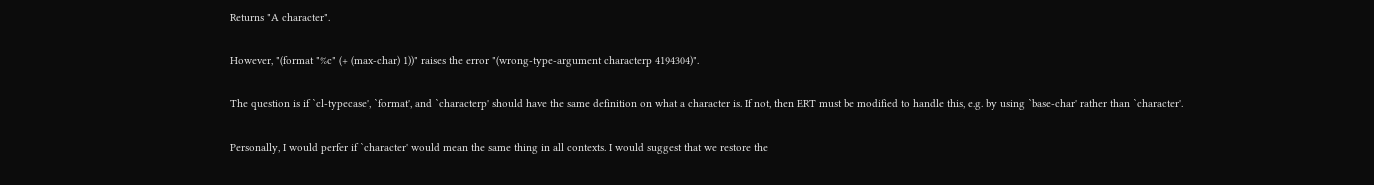Returns "A character".

However, "(format "%c" (+ (max-char) 1))" raises the error "(wrong-type-argument characterp 4194304)".

The question is if `cl-typecase', `format', and `characterp' should have the same definition on what a character is. If not, then ERT must be modified to handle this, e.g. by using `base-char' rather than `character'.

Personally, I would perfer if `character' would mean the same thing in all contexts. I would suggest that we restore the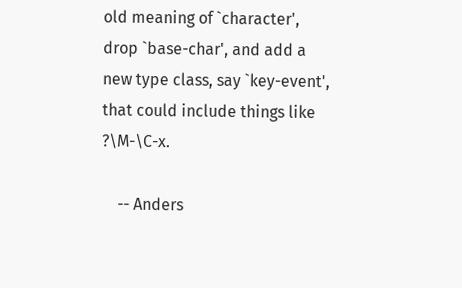old meaning of `character', drop `base-char', and add a new type class, say `key-event', that could include things like ?\M-\C-x.

    -- Anders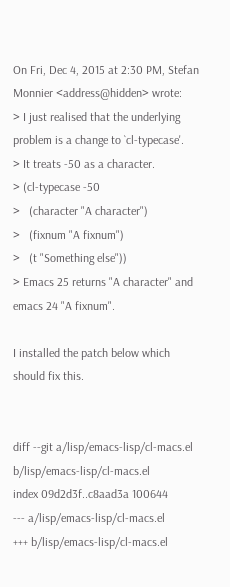On Fri, Dec 4, 2015 at 2:30 PM, Stefan Monnier <address@hidden> wrote:
> I just realised that the underlying problem is a change to `cl-typecase'.
> It treats -50 as a character.
> (cl-typecase -50
>   (character "A character")
>   (fixnum "A fixnum")
>   (t "Something else"))
> Emacs 25 returns "A character" and emacs 24 "A fixnum".

I installed the patch below which should fix this.


diff --git a/lisp/emacs-lisp/cl-macs.el b/lisp/emacs-lisp/cl-macs.el
index 09d2d3f..c8aad3a 100644
--- a/lisp/emacs-lisp/cl-macs.el
+++ b/lisp/emacs-lisp/cl-macs.el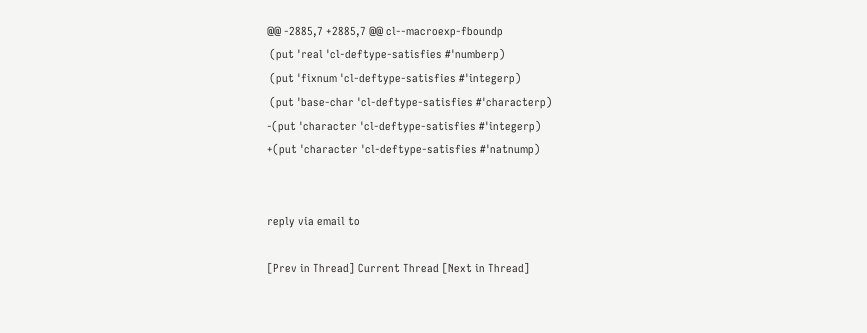@@ -2885,7 +2885,7 @@ cl--macroexp-fboundp
 (put 'real 'cl-deftype-satisfies #'numberp)
 (put 'fixnum 'cl-deftype-satisfies #'integerp)
 (put 'base-char 'cl-deftype-satisfies #'characterp)
-(put 'character 'cl-deftype-satisfies #'integerp)
+(put 'character 'cl-deftype-satisfies #'natnump)


reply via email to

[Prev in Thread] Current Thread [Next in Thread]